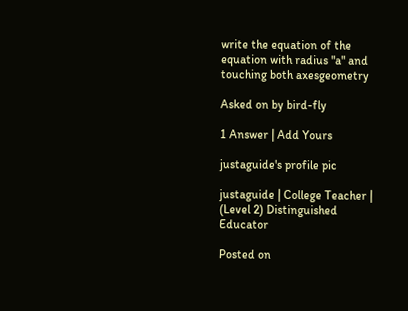write the equation of the equation with radius "a" and touching both axesgeometry

Asked on by bird-fly

1 Answer | Add Yours

justaguide's profile pic

justaguide | College Teacher | (Level 2) Distinguished Educator

Posted on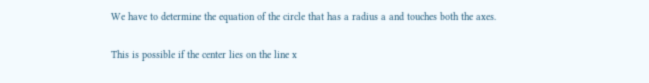We have to determine the equation of the circle that has a radius a and touches both the axes.

This is possible if the center lies on the line x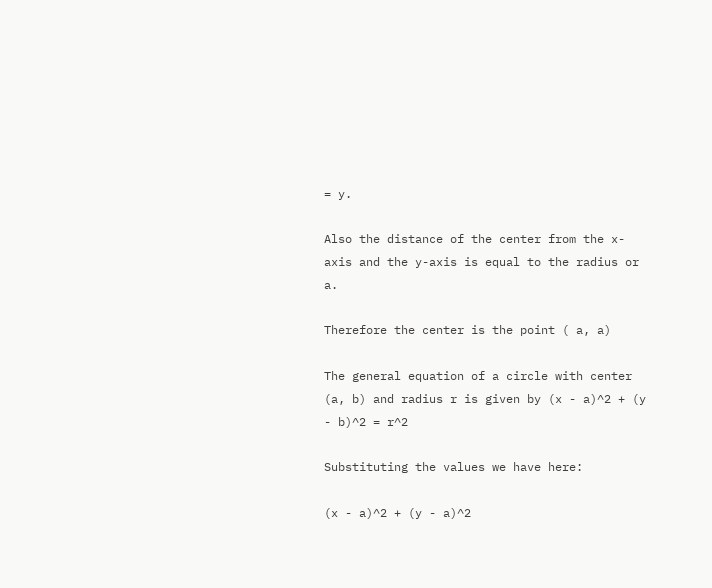= y.

Also the distance of the center from the x-axis and the y-axis is equal to the radius or a.

Therefore the center is the point ( a, a)

The general equation of a circle with center (a, b) and radius r is given by (x - a)^2 + (y - b)^2 = r^2

Substituting the values we have here:

(x - a)^2 + (y - a)^2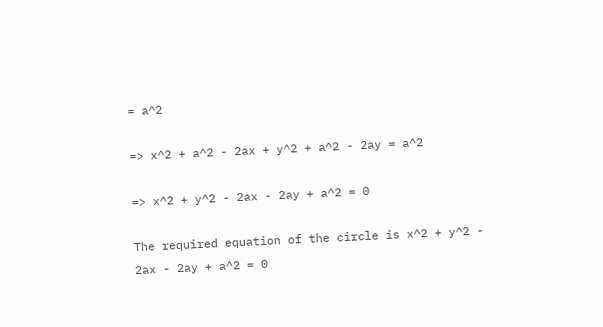= a^2

=> x^2 + a^2 - 2ax + y^2 + a^2 - 2ay = a^2

=> x^2 + y^2 - 2ax - 2ay + a^2 = 0

The required equation of the circle is x^2 + y^2 - 2ax - 2ay + a^2 = 0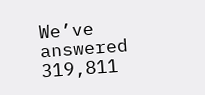We’ve answered 319,811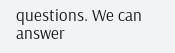questions. We can answer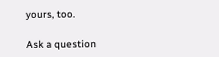yours, too.

Ask a question